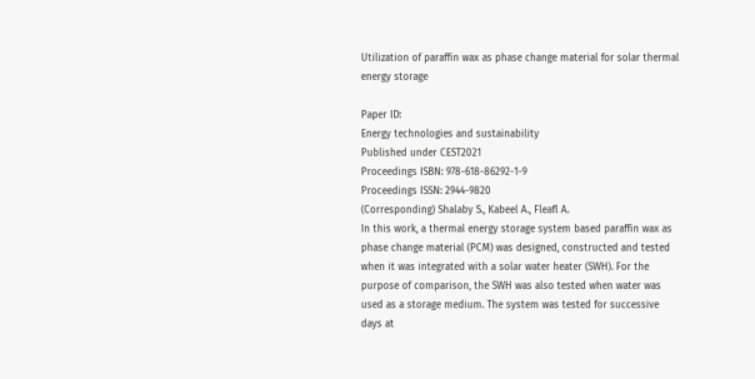Utilization of paraffin wax as phase change material for solar thermal energy storage

Paper ID:
Energy technologies and sustainability
Published under CEST2021
Proceedings ISBN: 978-618-86292-1-9
Proceedings ISSN: 2944-9820
(Corresponding) Shalaby S., Kabeel A., Fleafl A.
In this work, a thermal energy storage system based paraffin wax as phase change material (PCM) was designed, constructed and tested when it was integrated with a solar water heater (SWH). For the purpose of comparison, the SWH was also tested when water was used as a storage medium. The system was tested for successive days at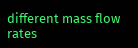different mass flow rates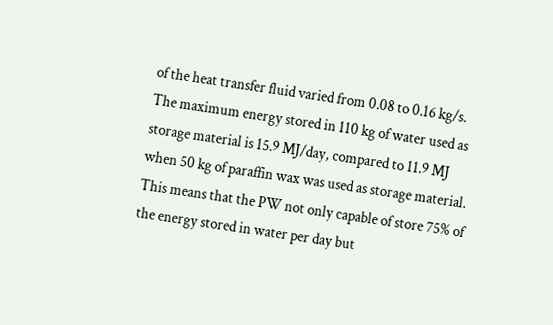of the heat transfer fluid varied from 0.08 to 0.16 kg/s. The maximum energy stored in 110 kg of water used as storage material is 15.9 MJ/day, compared to 11.9 MJ when 50 kg of paraffin wax was used as storage material. This means that the PW not only capable of store 75% of the energy stored in water per day but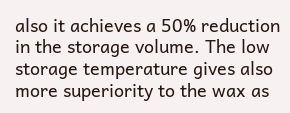also it achieves a 50% reduction in the storage volume. The low storage temperature gives also more superiority to the wax as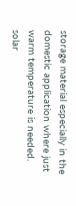storage material especially in the domestic application where just warm temperature is needed.
solar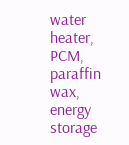water heater, PCM, paraffin wax, energy storage